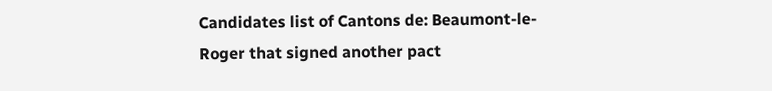Candidates list of Cantons de: Beaumont-le-Roger that signed another pact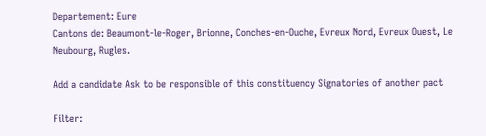Departement: Eure
Cantons de: Beaumont-le-Roger, Brionne, Conches-en-Ouche, Evreux Nord, Evreux Ouest, Le Neubourg, Rugles.

Add a candidate Ask to be responsible of this constituency Signatories of another pact

Filter: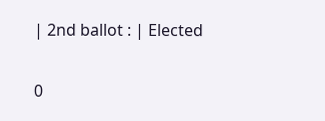| 2nd ballot : | Elected

0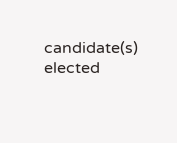candidate(s) elected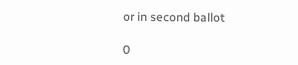or in second ballot

0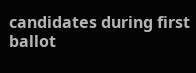candidates during first ballot